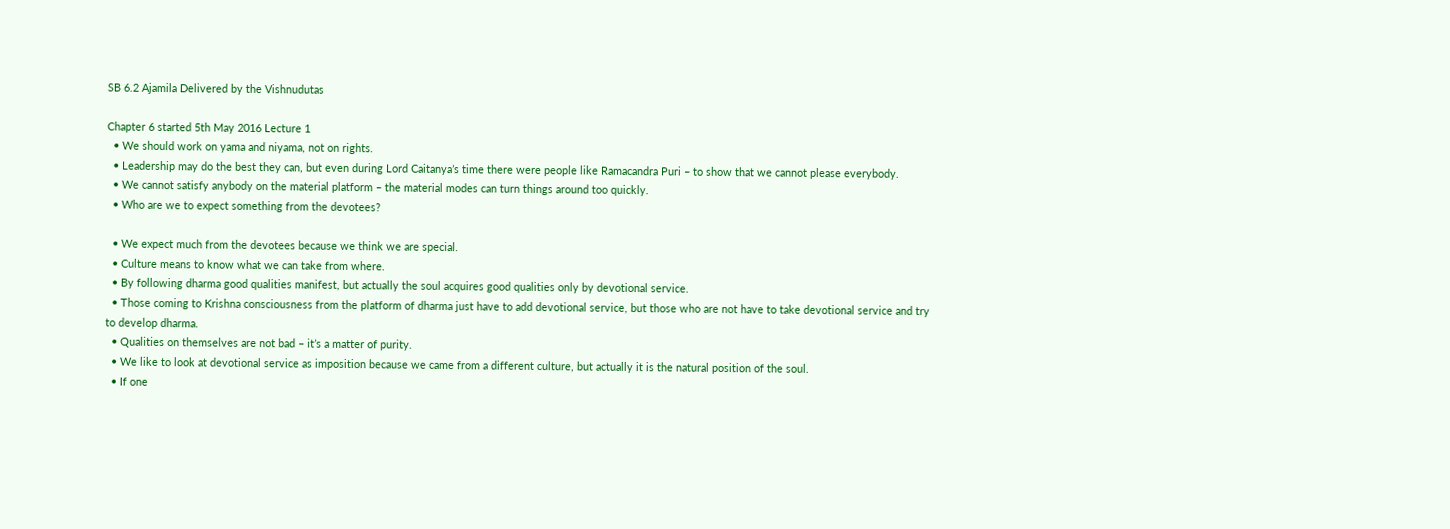SB 6.2 Ajamila Delivered by the Vishnudutas

Chapter 6 started 5th May 2016 Lecture 1
  • We should work on yama and niyama, not on rights.
  • Leadership may do the best they can, but even during Lord Caitanya’s time there were people like Ramacandra Puri – to show that we cannot please everybody.
  • We cannot satisfy anybody on the material platform – the material modes can turn things around too quickly.
  • Who are we to expect something from the devotees?

  • We expect much from the devotees because we think we are special.
  • Culture means to know what we can take from where.
  • By following dharma good qualities manifest, but actually the soul acquires good qualities only by devotional service.
  • Those coming to Krishna consciousness from the platform of dharma just have to add devotional service, but those who are not have to take devotional service and try to develop dharma.
  • Qualities on themselves are not bad – it’s a matter of purity.
  • We like to look at devotional service as imposition because we came from a different culture, but actually it is the natural position of the soul.
  • If one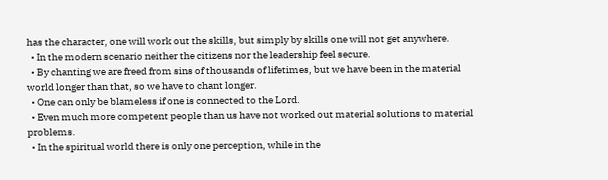has the character, one will work out the skills, but simply by skills one will not get anywhere.
  • In the modern scenario neither the citizens nor the leadership feel secure.
  • By chanting we are freed from sins of thousands of lifetimes, but we have been in the material world longer than that, so we have to chant longer.
  • One can only be blameless if one is connected to the Lord.
  • Even much more competent people than us have not worked out material solutions to material problems.
  • In the spiritual world there is only one perception, while in the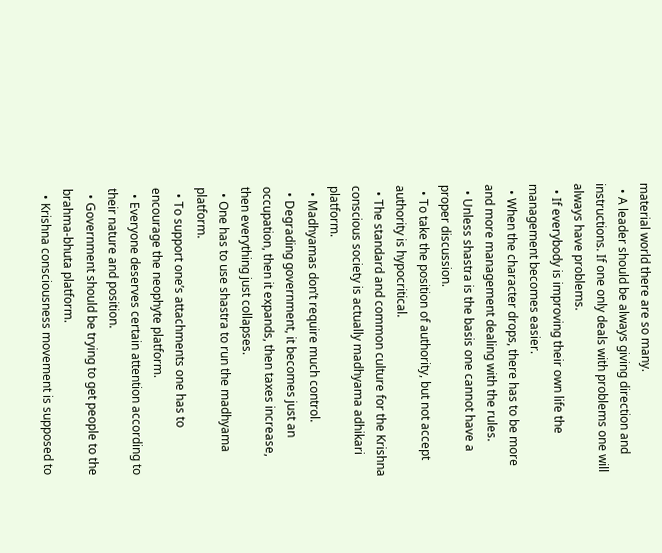material world there are so many.
  • A leader should be always giving direction and instructions. If one only deals with problems one will always have problems.
  • If everybody is improving their own life the management becomes easier.
  • When the character drops, there has to be more and more management dealing with the rules.
  • Unless shastra is the basis one cannot have a proper discussion.
  • To take the position of authority, but not accept authority is hypocritical.
  • The standard and common culture for the Krishna conscious society is actually madhyama adhikari platform.
  • Madhyamas don’t require much control.
  • Degrading government, it becomes just an occupation, then it expands, then taxes increase, then everything just collapses.
  • One has to use shastra to run the madhyama platform.
  • To support one’s attachments one has to encourage the neophyte platform.
  • Everyone deserves certain attention according to their nature and position.
  • Government should be trying to get people to the brahma-bhuta platform.
  • Krishna consciousness movement is supposed to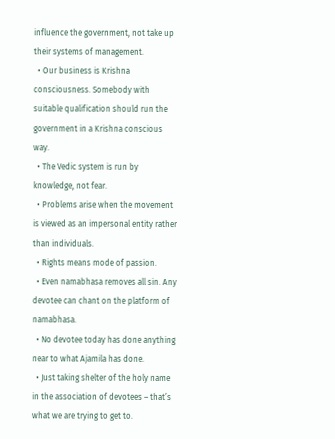influence the government, not take up their systems of management.
  • Our business is Krishna consciousness. Somebody with suitable qualification should run the government in a Krishna conscious way.
  • The Vedic system is run by knowledge, not fear.
  • Problems arise when the movement is viewed as an impersonal entity rather than individuals.
  • Rights means mode of passion.
  • Even namabhasa removes all sin. Any devotee can chant on the platform of namabhasa.
  • No devotee today has done anything near to what Ajamila has done.
  • Just taking shelter of the holy name in the association of devotees – that’s what we are trying to get to.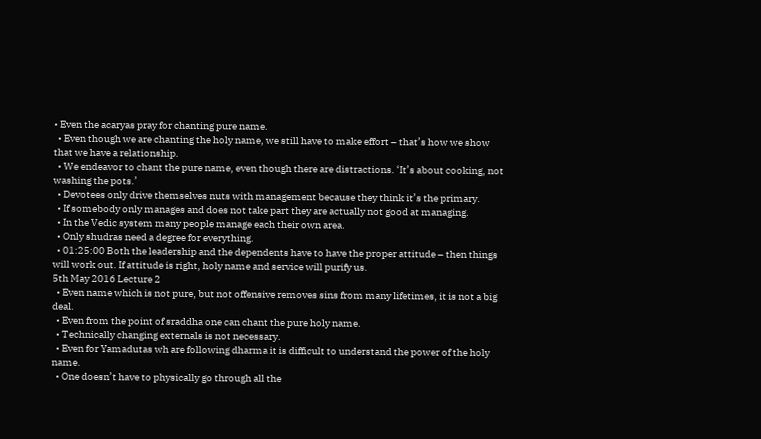• Even the acaryas pray for chanting pure name.
  • Even though we are chanting the holy name, we still have to make effort – that’s how we show that we have a relationship.
  • We endeavor to chant the pure name, even though there are distractions. ‘It’s about cooking, not washing the pots.’
  • Devotees only drive themselves nuts with management because they think it’s the primary.
  • If somebody only manages and does not take part they are actually not good at managing.
  • In the Vedic system many people manage each their own area.
  • Only shudras need a degree for everything.
  • 01:25:00 Both the leadership and the dependents have to have the proper attitude – then things will work out. If attitude is right, holy name and service will purify us.
5th May 2016 Lecture 2
  • Even name which is not pure, but not offensive removes sins from many lifetimes, it is not a big deal.
  • Even from the point of sraddha one can chant the pure holy name.
  • Technically changing externals is not necessary.
  • Even for Yamadutas wh are following dharma it is difficult to understand the power of the holy name.
  • One doesn’t have to physically go through all the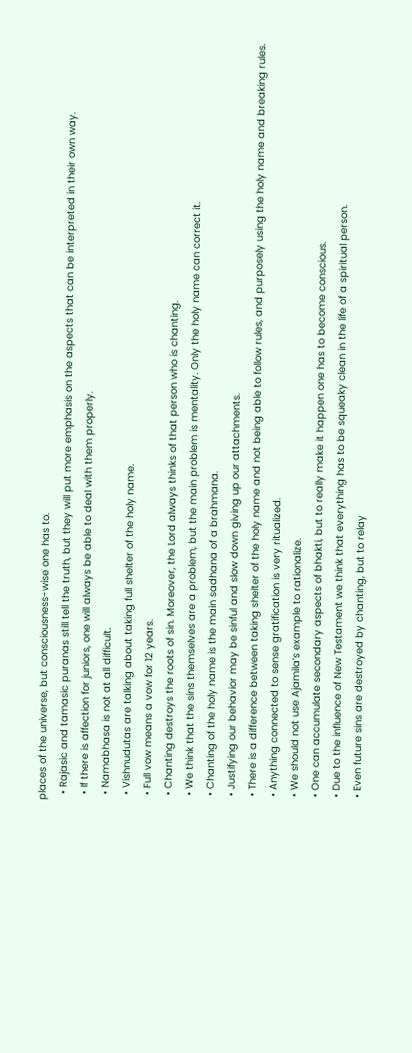places of the universe, but consciousness-wise one has to.
  • Rajasic and tamasic puranas still tell the truth, but they will put more emphasis on the aspects that can be interpreted in their own way.
  • If there is affection for juniors, one will always be able to deal with them properly.
  • Namabhasa is not at all difficult.
  • Vishnudutas are talking about taking full shelter of the holy name.
  • Full vow means a vow for 12 years.
  • Chanting destroys the roots of sin. Moreover, the Lord always thinks of that person who is chanting.
  • We think that the sins themselves are a problem, but the main problem is mentality. Only the holy name can correct it.
  • Chanting of the holy name is the main sadhana of a brahmana.
  • Justifying our behavior may be sinful and slow down giving up our attachments.
  • There is a difference between taking shelter of the holy name and not being able to follow rules, and purposely using the holy name and breaking rules.
  • Anything connected to sense gratification is very ritualized.
  • We should not use Ajamila’s example to rationalize.
  • One can accumulate secondary aspects of bhakti, but to really make it happen one has to become conscious.
  • Due to the influence of New Testament we think that everything has to be squeaky clean in the life of a spiritual person.
  • Even future sins are destroyed by chanting, but to relay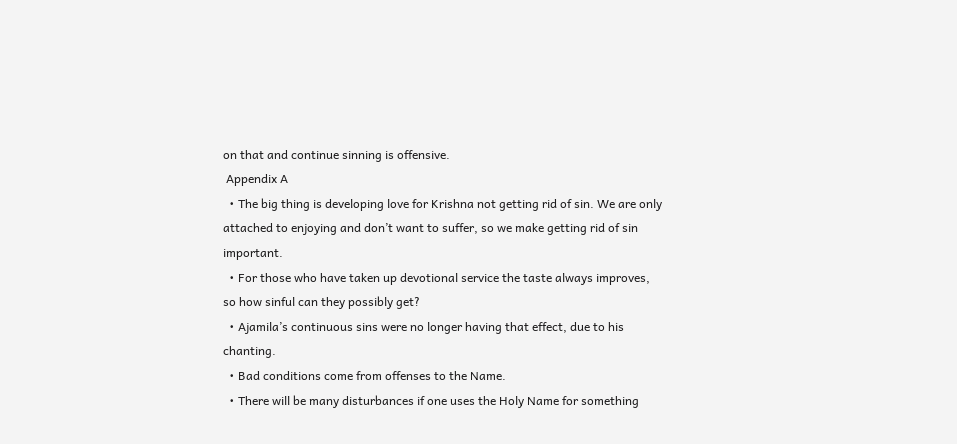on that and continue sinning is offensive.
 Appendix A
  • The big thing is developing love for Krishna not getting rid of sin. We are only attached to enjoying and don’t want to suffer, so we make getting rid of sin important.
  • For those who have taken up devotional service the taste always improves, so how sinful can they possibly get?
  • Ajamila’s continuous sins were no longer having that effect, due to his chanting.
  • Bad conditions come from offenses to the Name.
  • There will be many disturbances if one uses the Holy Name for something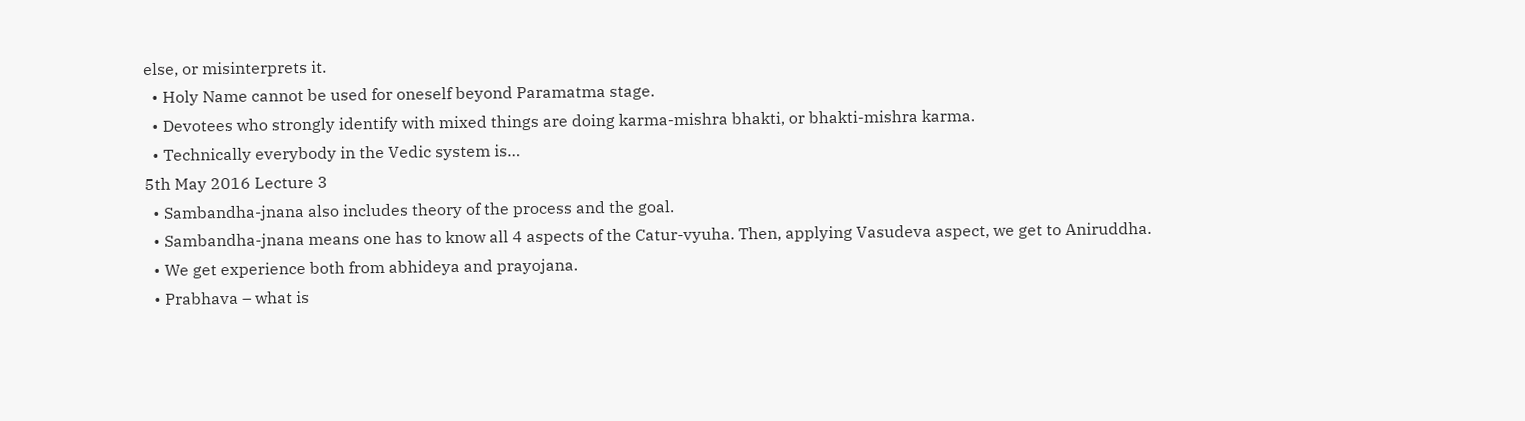else, or misinterprets it.
  • Holy Name cannot be used for oneself beyond Paramatma stage.
  • Devotees who strongly identify with mixed things are doing karma-mishra bhakti, or bhakti-mishra karma.
  • Technically everybody in the Vedic system is…
5th May 2016 Lecture 3
  • Sambandha-jnana also includes theory of the process and the goal.
  • Sambandha-jnana means one has to know all 4 aspects of the Catur-vyuha. Then, applying Vasudeva aspect, we get to Aniruddha.
  • We get experience both from abhideya and prayojana.
  • Prabhava – what is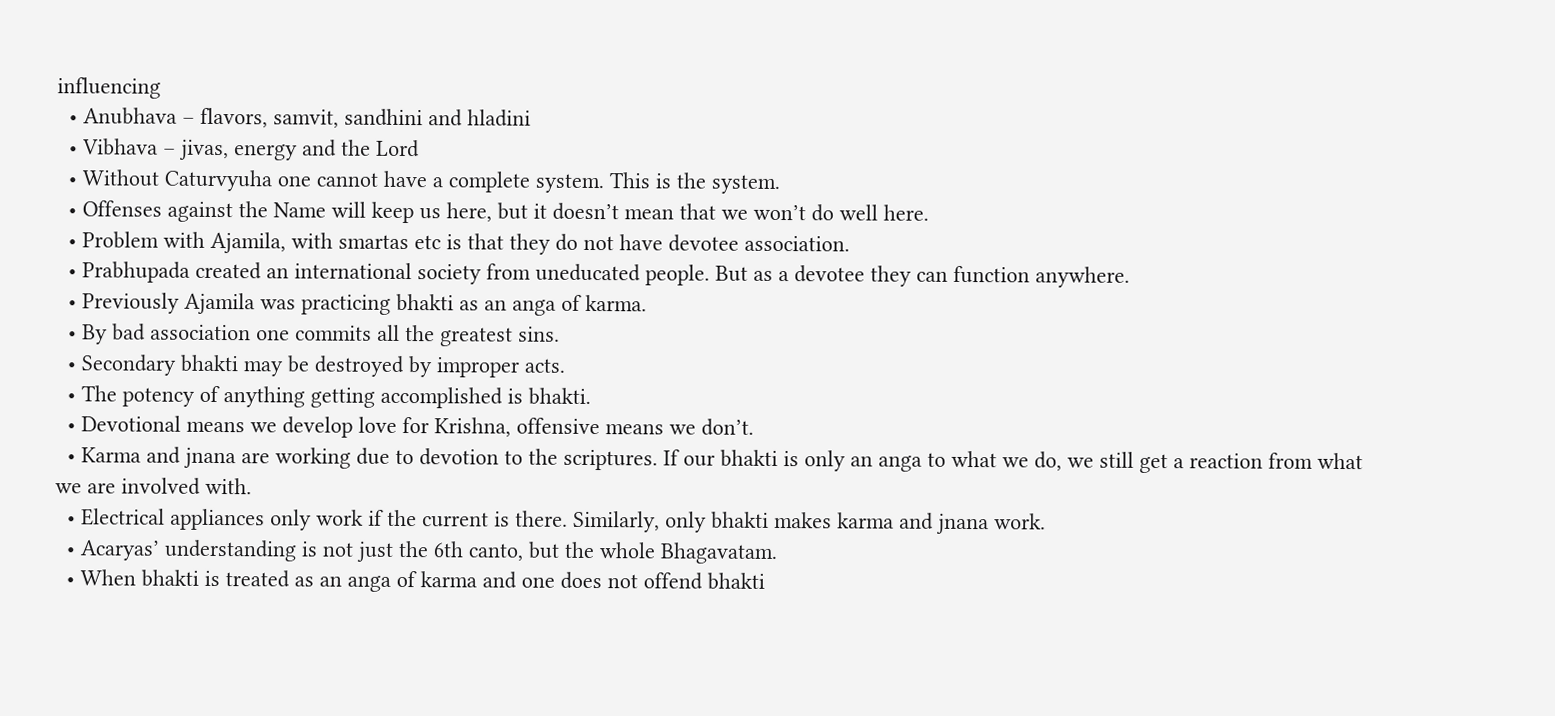influencing
  • Anubhava – flavors, samvit, sandhini and hladini
  • Vibhava – jivas, energy and the Lord
  • Without Caturvyuha one cannot have a complete system. This is the system.
  • Offenses against the Name will keep us here, but it doesn’t mean that we won’t do well here.
  • Problem with Ajamila, with smartas etc is that they do not have devotee association.
  • Prabhupada created an international society from uneducated people. But as a devotee they can function anywhere.
  • Previously Ajamila was practicing bhakti as an anga of karma.
  • By bad association one commits all the greatest sins.
  • Secondary bhakti may be destroyed by improper acts.
  • The potency of anything getting accomplished is bhakti.
  • Devotional means we develop love for Krishna, offensive means we don’t.
  • Karma and jnana are working due to devotion to the scriptures. If our bhakti is only an anga to what we do, we still get a reaction from what we are involved with.
  • Electrical appliances only work if the current is there. Similarly, only bhakti makes karma and jnana work.
  • Acaryas’ understanding is not just the 6th canto, but the whole Bhagavatam.
  • When bhakti is treated as an anga of karma and one does not offend bhakti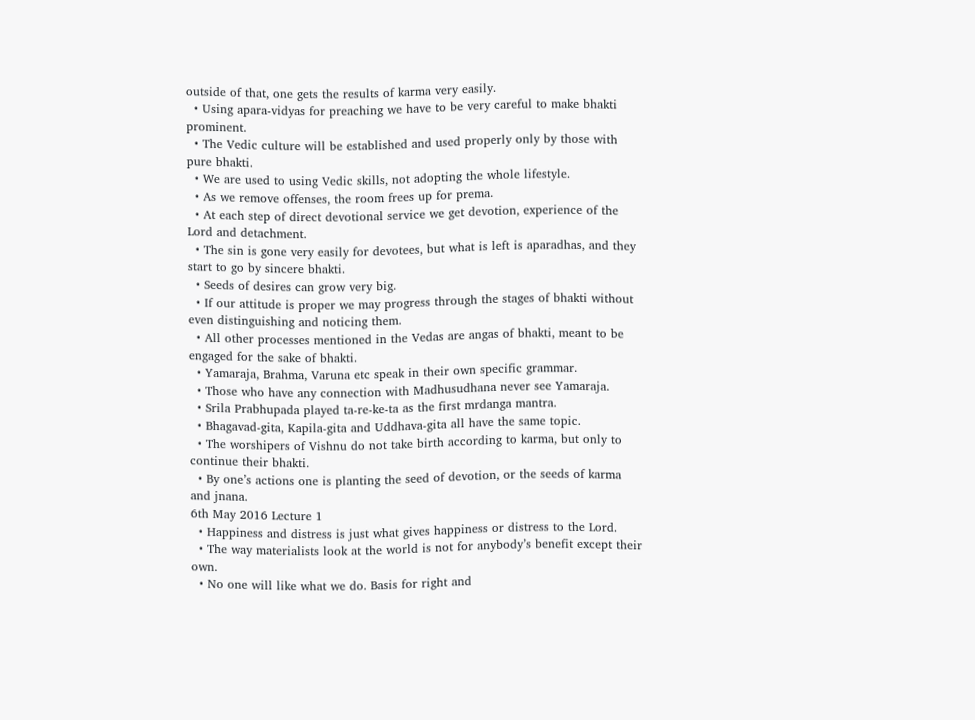outside of that, one gets the results of karma very easily.
  • Using apara-vidyas for preaching we have to be very careful to make bhakti prominent.
  • The Vedic culture will be established and used properly only by those with pure bhakti.
  • We are used to using Vedic skills, not adopting the whole lifestyle.
  • As we remove offenses, the room frees up for prema.
  • At each step of direct devotional service we get devotion, experience of the Lord and detachment.
  • The sin is gone very easily for devotees, but what is left is aparadhas, and they start to go by sincere bhakti.
  • Seeds of desires can grow very big.
  • If our attitude is proper we may progress through the stages of bhakti without even distinguishing and noticing them.
  • All other processes mentioned in the Vedas are angas of bhakti, meant to be engaged for the sake of bhakti.
  • Yamaraja, Brahma, Varuna etc speak in their own specific grammar.
  • Those who have any connection with Madhusudhana never see Yamaraja.
  • Srila Prabhupada played ta-re-ke-ta as the first mrdanga mantra.
  • Bhagavad-gita, Kapila-gita and Uddhava-gita all have the same topic.
  • The worshipers of Vishnu do not take birth according to karma, but only to continue their bhakti.
  • By one’s actions one is planting the seed of devotion, or the seeds of karma and jnana.
6th May 2016 Lecture 1
  • Happiness and distress is just what gives happiness or distress to the Lord.
  • The way materialists look at the world is not for anybody’s benefit except their own.
  • No one will like what we do. Basis for right and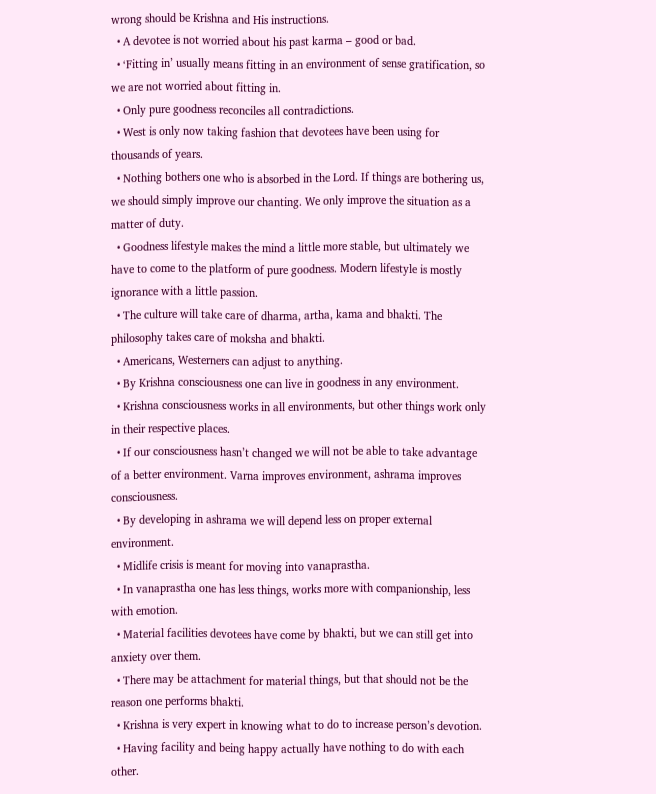wrong should be Krishna and His instructions.
  • A devotee is not worried about his past karma – good or bad.
  • ‘Fitting in’ usually means fitting in an environment of sense gratification, so we are not worried about fitting in.
  • Only pure goodness reconciles all contradictions.
  • West is only now taking fashion that devotees have been using for thousands of years.
  • Nothing bothers one who is absorbed in the Lord. If things are bothering us, we should simply improve our chanting. We only improve the situation as a matter of duty.
  • Goodness lifestyle makes the mind a little more stable, but ultimately we have to come to the platform of pure goodness. Modern lifestyle is mostly ignorance with a little passion.
  • The culture will take care of dharma, artha, kama and bhakti. The philosophy takes care of moksha and bhakti.
  • Americans, Westerners can adjust to anything.
  • By Krishna consciousness one can live in goodness in any environment.
  • Krishna consciousness works in all environments, but other things work only in their respective places.
  • If our consciousness hasn’t changed we will not be able to take advantage of a better environment. Varna improves environment, ashrama improves consciousness.
  • By developing in ashrama we will depend less on proper external environment.
  • Midlife crisis is meant for moving into vanaprastha.
  • In vanaprastha one has less things, works more with companionship, less with emotion.
  • Material facilities devotees have come by bhakti, but we can still get into anxiety over them.
  • There may be attachment for material things, but that should not be the reason one performs bhakti.
  • Krishna is very expert in knowing what to do to increase person’s devotion.
  • Having facility and being happy actually have nothing to do with each other.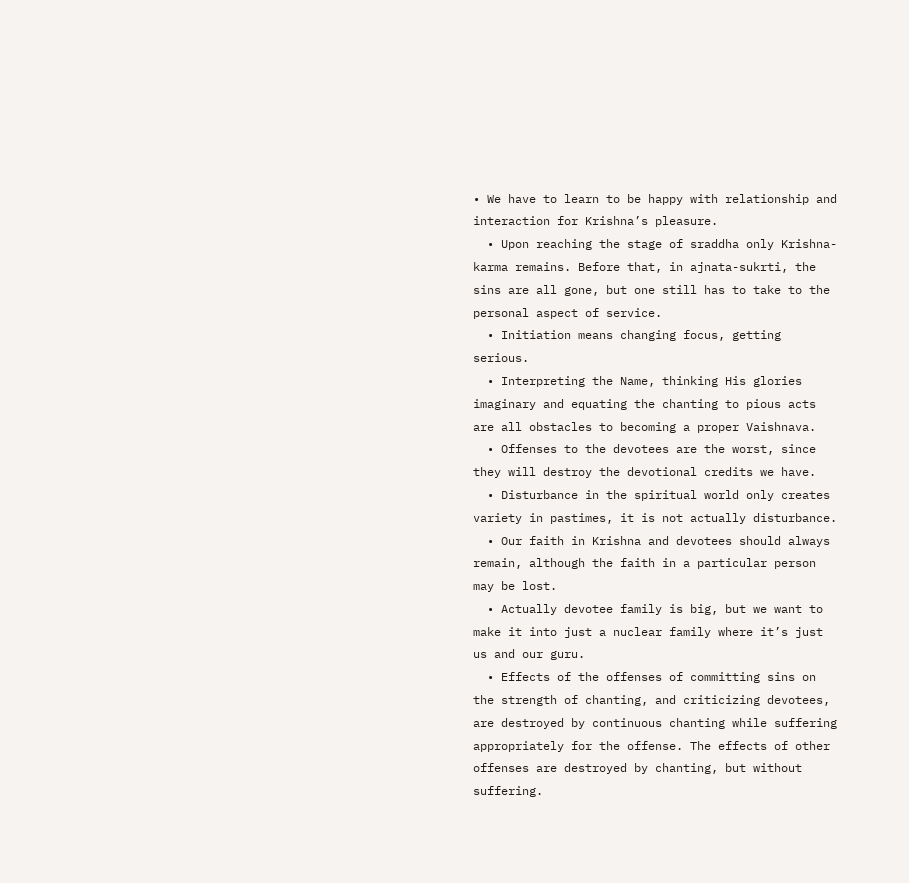• We have to learn to be happy with relationship and interaction for Krishna’s pleasure.
  • Upon reaching the stage of sraddha only Krishna-karma remains. Before that, in ajnata-sukrti, the sins are all gone, but one still has to take to the personal aspect of service.
  • Initiation means changing focus, getting serious.
  • Interpreting the Name, thinking His glories imaginary and equating the chanting to pious acts are all obstacles to becoming a proper Vaishnava.
  • Offenses to the devotees are the worst, since they will destroy the devotional credits we have.
  • Disturbance in the spiritual world only creates variety in pastimes, it is not actually disturbance.
  • Our faith in Krishna and devotees should always remain, although the faith in a particular person may be lost.
  • Actually devotee family is big, but we want to make it into just a nuclear family where it’s just us and our guru.
  • Effects of the offenses of committing sins on the strength of chanting, and criticizing devotees, are destroyed by continuous chanting while suffering appropriately for the offense. The effects of other offenses are destroyed by chanting, but without suffering.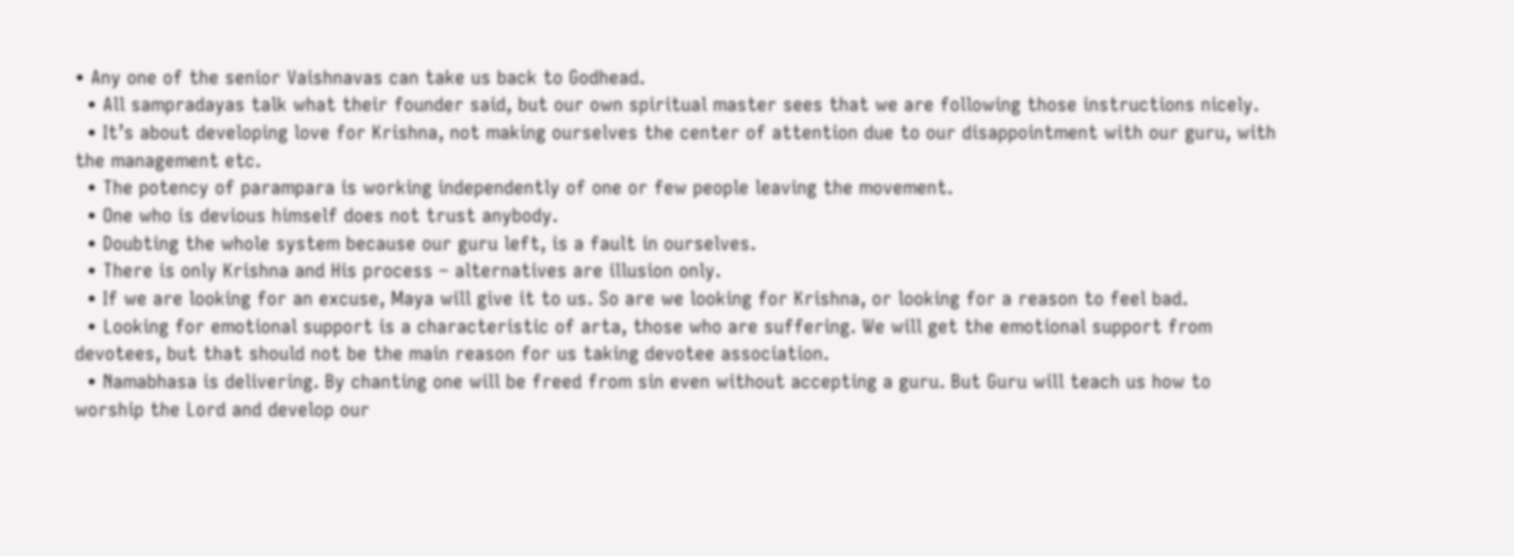• Any one of the senior Vaishnavas can take us back to Godhead.
  • All sampradayas talk what their founder said, but our own spiritual master sees that we are following those instructions nicely.
  • It’s about developing love for Krishna, not making ourselves the center of attention due to our disappointment with our guru, with the management etc.
  • The potency of parampara is working independently of one or few people leaving the movement.
  • One who is devious himself does not trust anybody.
  • Doubting the whole system because our guru left, is a fault in ourselves.
  • There is only Krishna and His process – alternatives are illusion only.
  • If we are looking for an excuse, Maya will give it to us. So are we looking for Krishna, or looking for a reason to feel bad.
  • Looking for emotional support is a characteristic of arta, those who are suffering. We will get the emotional support from devotees, but that should not be the main reason for us taking devotee association.
  • Namabhasa is delivering. By chanting one will be freed from sin even without accepting a guru. But Guru will teach us how to worship the Lord and develop our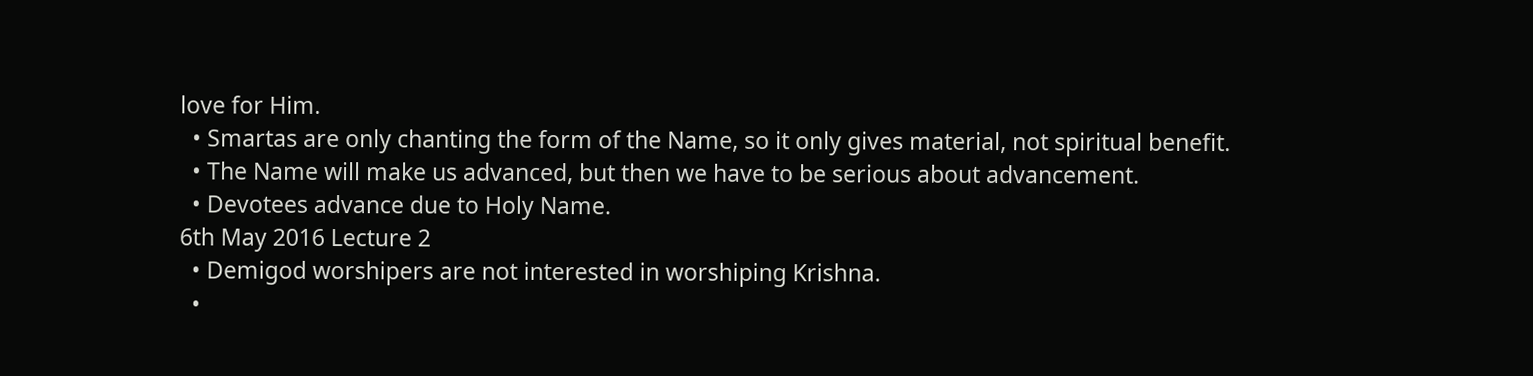love for Him.
  • Smartas are only chanting the form of the Name, so it only gives material, not spiritual benefit.
  • The Name will make us advanced, but then we have to be serious about advancement.
  • Devotees advance due to Holy Name.
6th May 2016 Lecture 2
  • Demigod worshipers are not interested in worshiping Krishna.
  •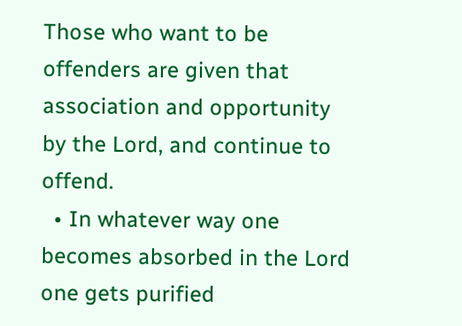Those who want to be offenders are given that association and opportunity by the Lord, and continue to offend.
  • In whatever way one becomes absorbed in the Lord one gets purified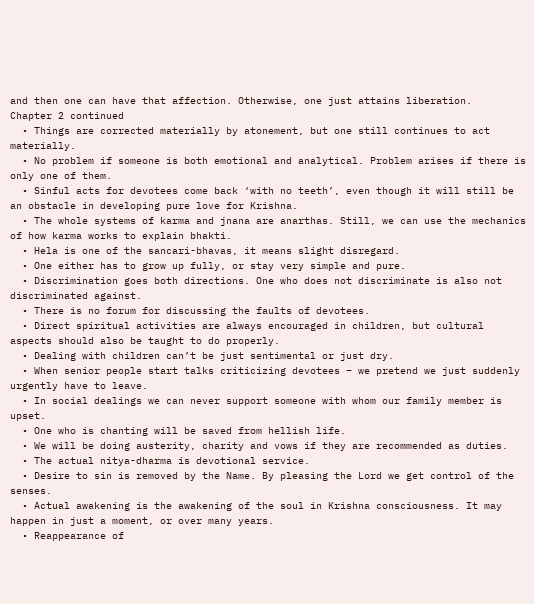and then one can have that affection. Otherwise, one just attains liberation.
Chapter 2 continued
  • Things are corrected materially by atonement, but one still continues to act materially.
  • No problem if someone is both emotional and analytical. Problem arises if there is only one of them.
  • Sinful acts for devotees come back ‘with no teeth’, even though it will still be an obstacle in developing pure love for Krishna.
  • The whole systems of karma and jnana are anarthas. Still, we can use the mechanics of how karma works to explain bhakti.
  • Hela is one of the sancari-bhavas, it means slight disregard.
  • One either has to grow up fully, or stay very simple and pure.
  • Discrimination goes both directions. One who does not discriminate is also not discriminated against.
  • There is no forum for discussing the faults of devotees.
  • Direct spiritual activities are always encouraged in children, but cultural aspects should also be taught to do properly.
  • Dealing with children can’t be just sentimental or just dry.
  • When senior people start talks criticizing devotees – we pretend we just suddenly urgently have to leave.
  • In social dealings we can never support someone with whom our family member is upset.
  • One who is chanting will be saved from hellish life.
  • We will be doing austerity, charity and vows if they are recommended as duties.
  • The actual nitya-dharma is devotional service.
  • Desire to sin is removed by the Name. By pleasing the Lord we get control of the senses.
  • Actual awakening is the awakening of the soul in Krishna consciousness. It may happen in just a moment, or over many years.
  • Reappearance of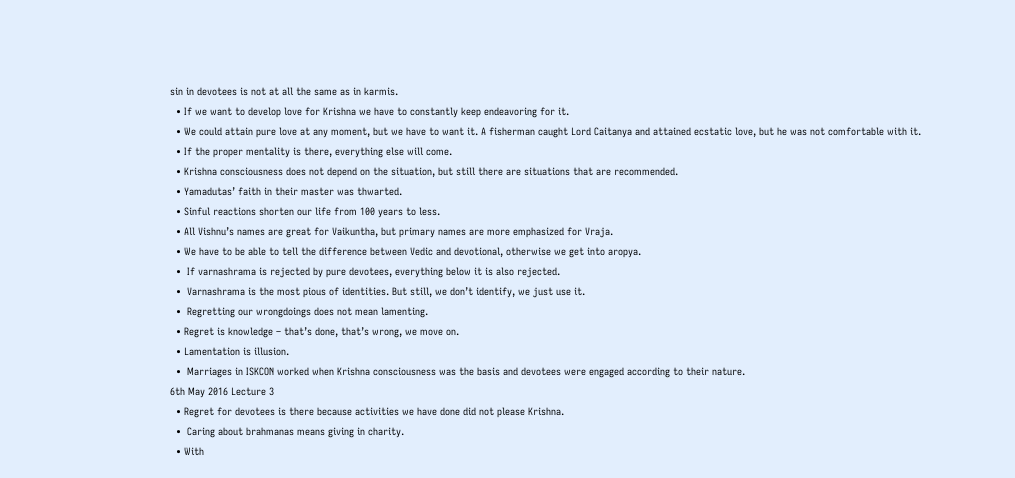sin in devotees is not at all the same as in karmis.
  • If we want to develop love for Krishna we have to constantly keep endeavoring for it.
  • We could attain pure love at any moment, but we have to want it. A fisherman caught Lord Caitanya and attained ecstatic love, but he was not comfortable with it.
  • If the proper mentality is there, everything else will come.
  • Krishna consciousness does not depend on the situation, but still there are situations that are recommended.
  • Yamadutas’ faith in their master was thwarted.
  • Sinful reactions shorten our life from 100 years to less.
  • All Vishnu’s names are great for Vaikuntha, but primary names are more emphasized for Vraja.
  • We have to be able to tell the difference between Vedic and devotional, otherwise we get into aropya.
  •  If varnashrama is rejected by pure devotees, everything below it is also rejected.
  •  Varnashrama is the most pious of identities. But still, we don’t identify, we just use it.
  •  Regretting our wrongdoings does not mean lamenting.
  • Regret is knowledge – that’s done, that’s wrong, we move on.
  • Lamentation is illusion.
  •  Marriages in ISKCON worked when Krishna consciousness was the basis and devotees were engaged according to their nature.
6th May 2016 Lecture 3
  • Regret for devotees is there because activities we have done did not please Krishna.
  •  Caring about brahmanas means giving in charity.
  • With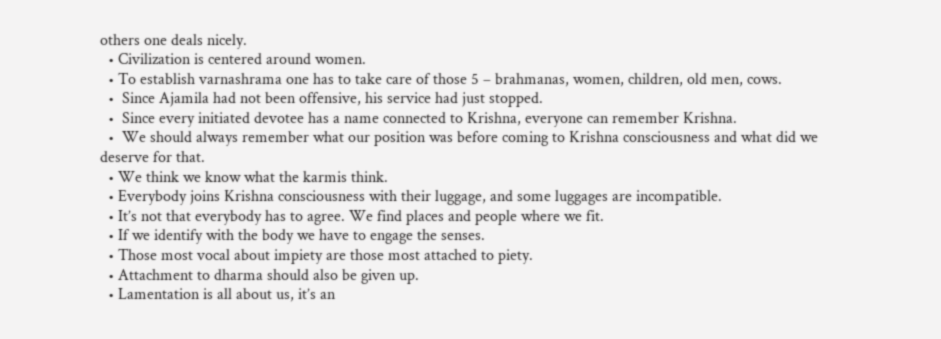others one deals nicely.
  • Civilization is centered around women.
  • To establish varnashrama one has to take care of those 5 – brahmanas, women, children, old men, cows.
  •  Since Ajamila had not been offensive, his service had just stopped.
  •  Since every initiated devotee has a name connected to Krishna, everyone can remember Krishna.
  •  We should always remember what our position was before coming to Krishna consciousness and what did we deserve for that.
  • We think we know what the karmis think.
  • Everybody joins Krishna consciousness with their luggage, and some luggages are incompatible.
  • It’s not that everybody has to agree. We find places and people where we fit.
  • If we identify with the body we have to engage the senses.
  • Those most vocal about impiety are those most attached to piety.
  • Attachment to dharma should also be given up.
  • Lamentation is all about us, it’s an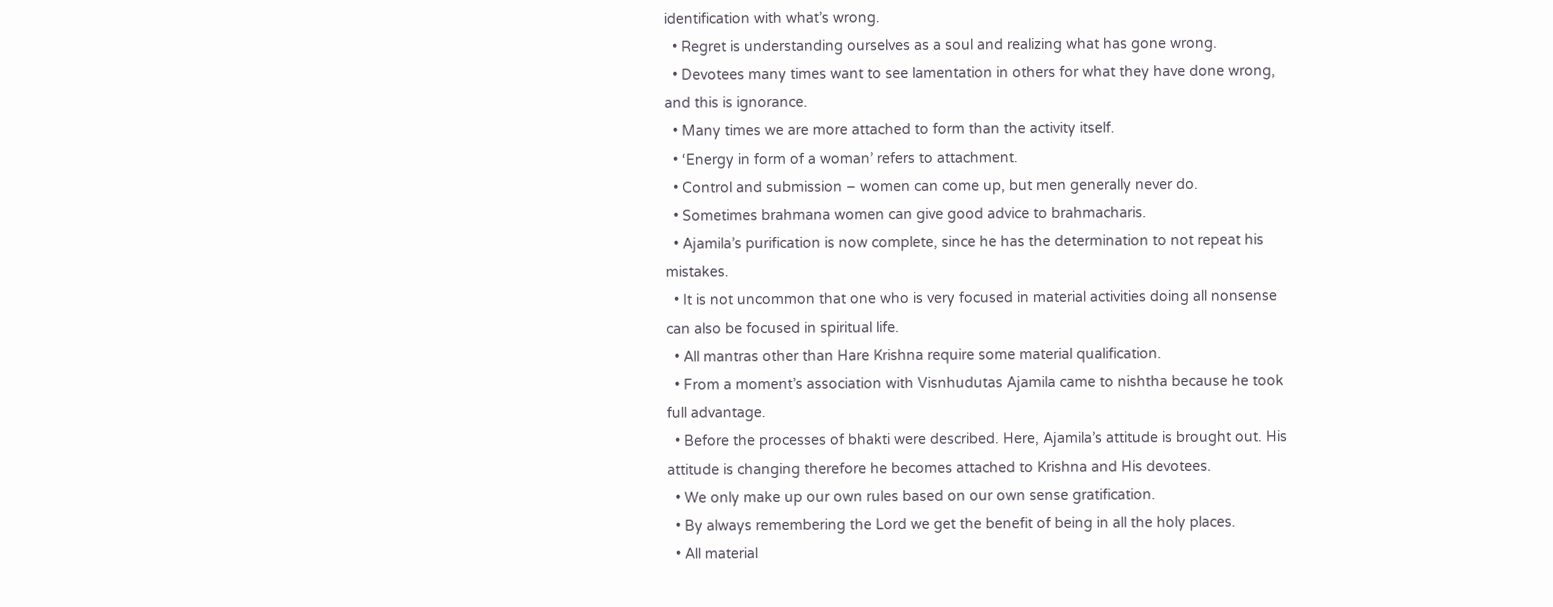identification with what’s wrong.
  • Regret is understanding ourselves as a soul and realizing what has gone wrong.
  • Devotees many times want to see lamentation in others for what they have done wrong, and this is ignorance.
  • Many times we are more attached to form than the activity itself.
  • ‘Energy in form of a woman’ refers to attachment.
  • Control and submission – women can come up, but men generally never do.
  • Sometimes brahmana women can give good advice to brahmacharis.
  • Ajamila’s purification is now complete, since he has the determination to not repeat his mistakes.
  • It is not uncommon that one who is very focused in material activities doing all nonsense can also be focused in spiritual life.
  • All mantras other than Hare Krishna require some material qualification.
  • From a moment’s association with Visnhudutas Ajamila came to nishtha because he took full advantage.
  • Before the processes of bhakti were described. Here, Ajamila’s attitude is brought out. His attitude is changing therefore he becomes attached to Krishna and His devotees.
  • We only make up our own rules based on our own sense gratification.
  • By always remembering the Lord we get the benefit of being in all the holy places.
  • All material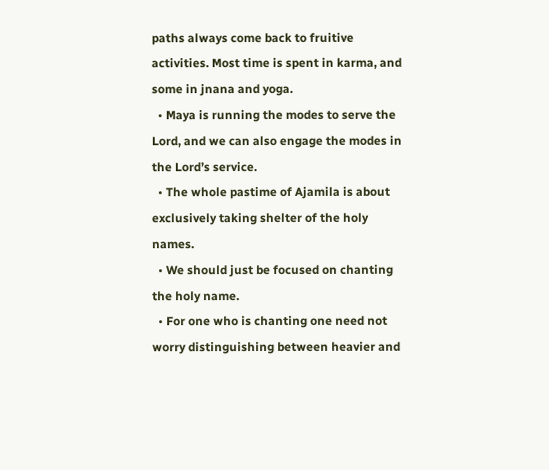paths always come back to fruitive activities. Most time is spent in karma, and some in jnana and yoga.
  • Maya is running the modes to serve the Lord, and we can also engage the modes in the Lord’s service.
  • The whole pastime of Ajamila is about exclusively taking shelter of the holy names.
  • We should just be focused on chanting the holy name.
  • For one who is chanting one need not worry distinguishing between heavier and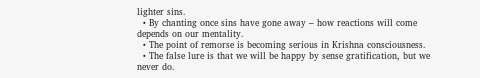lighter sins.
  • By chanting once sins have gone away – how reactions will come depends on our mentality.
  • The point of remorse is becoming serious in Krishna consciousness.
  • The false lure is that we will be happy by sense gratification, but we never do.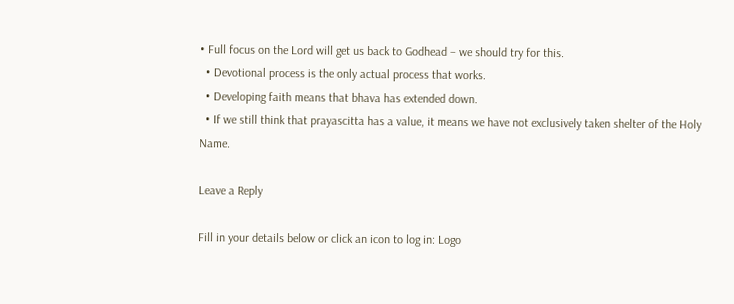• Full focus on the Lord will get us back to Godhead – we should try for this.
  • Devotional process is the only actual process that works.
  • Developing faith means that bhava has extended down.
  • If we still think that prayascitta has a value, it means we have not exclusively taken shelter of the Holy Name.

Leave a Reply

Fill in your details below or click an icon to log in: Logo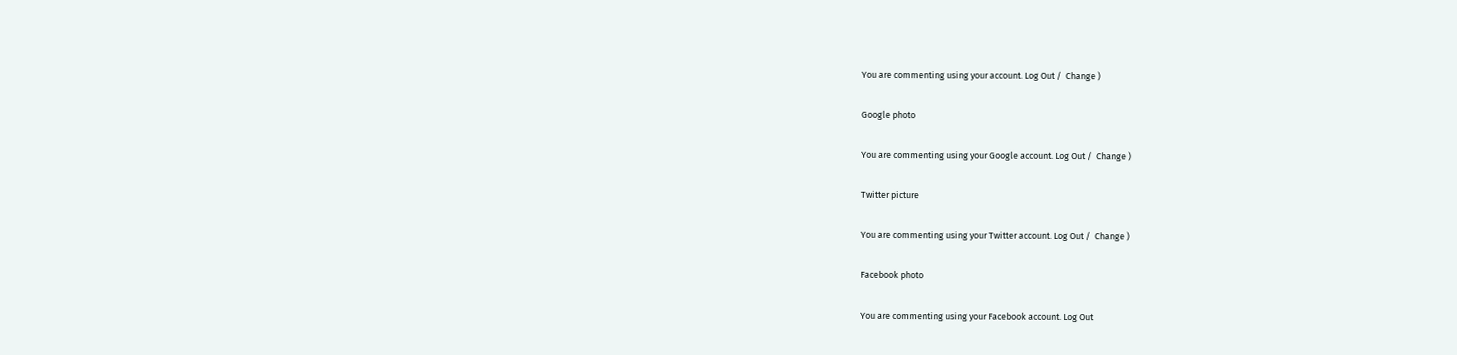You are commenting using your account. Log Out /  Change )

Google photo

You are commenting using your Google account. Log Out /  Change )

Twitter picture

You are commenting using your Twitter account. Log Out /  Change )

Facebook photo

You are commenting using your Facebook account. Log Out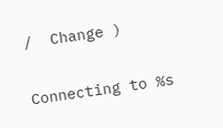/  Change )

Connecting to %s